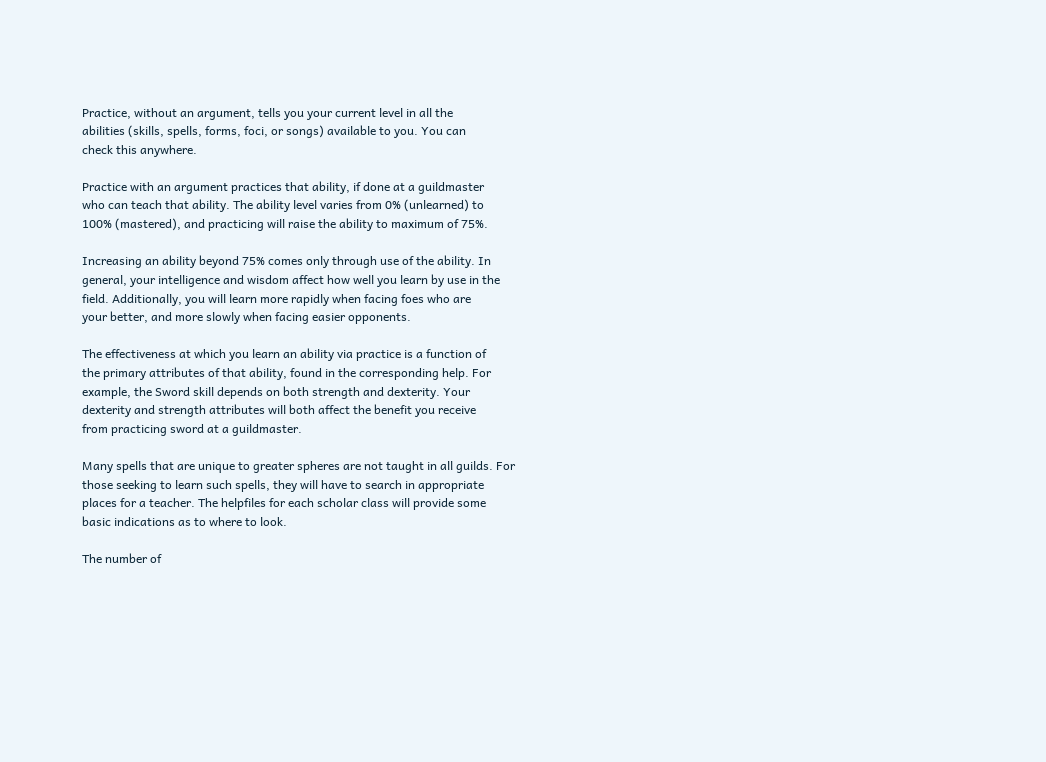Practice, without an argument, tells you your current level in all the
abilities (skills, spells, forms, foci, or songs) available to you. You can
check this anywhere.

Practice with an argument practices that ability, if done at a guildmaster
who can teach that ability. The ability level varies from 0% (unlearned) to
100% (mastered), and practicing will raise the ability to maximum of 75%.

Increasing an ability beyond 75% comes only through use of the ability. In
general, your intelligence and wisdom affect how well you learn by use in the
field. Additionally, you will learn more rapidly when facing foes who are
your better, and more slowly when facing easier opponents.

The effectiveness at which you learn an ability via practice is a function of
the primary attributes of that ability, found in the corresponding help. For
example, the Sword skill depends on both strength and dexterity. Your
dexterity and strength attributes will both affect the benefit you receive
from practicing sword at a guildmaster.

Many spells that are unique to greater spheres are not taught in all guilds. For
those seeking to learn such spells, they will have to search in appropriate
places for a teacher. The helpfiles for each scholar class will provide some
basic indications as to where to look.

The number of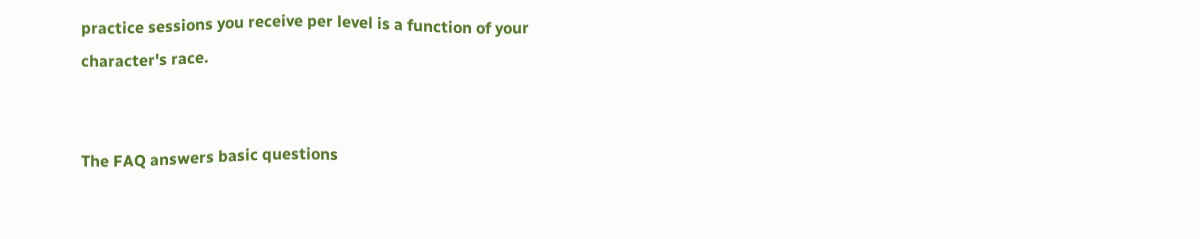practice sessions you receive per level is a function of your
character's race.


The FAQ answers basic questions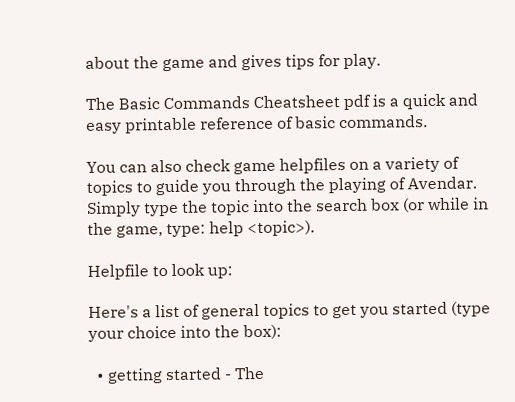about the game and gives tips for play.

The Basic Commands Cheatsheet pdf is a quick and easy printable reference of basic commands.

You can also check game helpfiles on a variety of topics to guide you through the playing of Avendar. Simply type the topic into the search box (or while in the game, type: help <topic>).

Helpfile to look up:

Here's a list of general topics to get you started (type your choice into the box):

  • getting started - The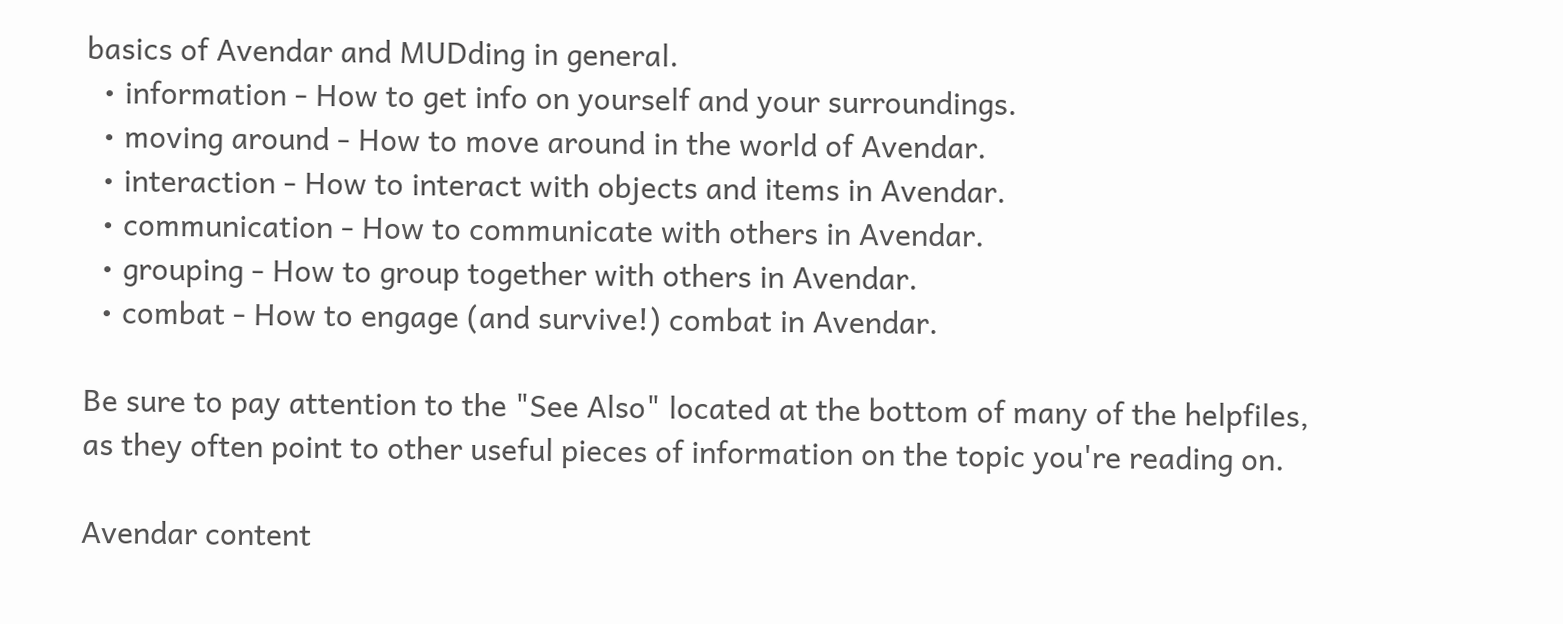basics of Avendar and MUDding in general.
  • information - How to get info on yourself and your surroundings.
  • moving around - How to move around in the world of Avendar.
  • interaction - How to interact with objects and items in Avendar.
  • communication - How to communicate with others in Avendar.
  • grouping - How to group together with others in Avendar.
  • combat - How to engage (and survive!) combat in Avendar.

Be sure to pay attention to the "See Also" located at the bottom of many of the helpfiles, as they often point to other useful pieces of information on the topic you're reading on.

Avendar content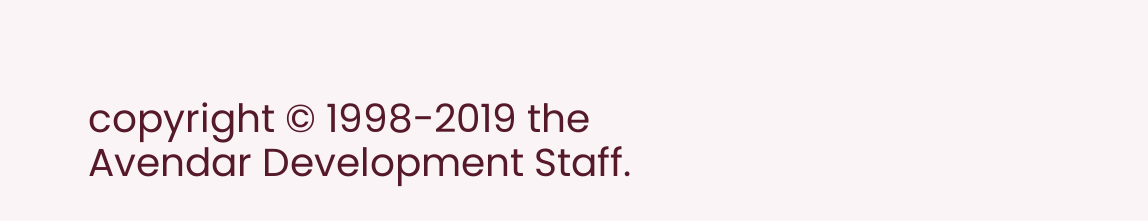copyright © 1998-2019 the Avendar Development Staff.